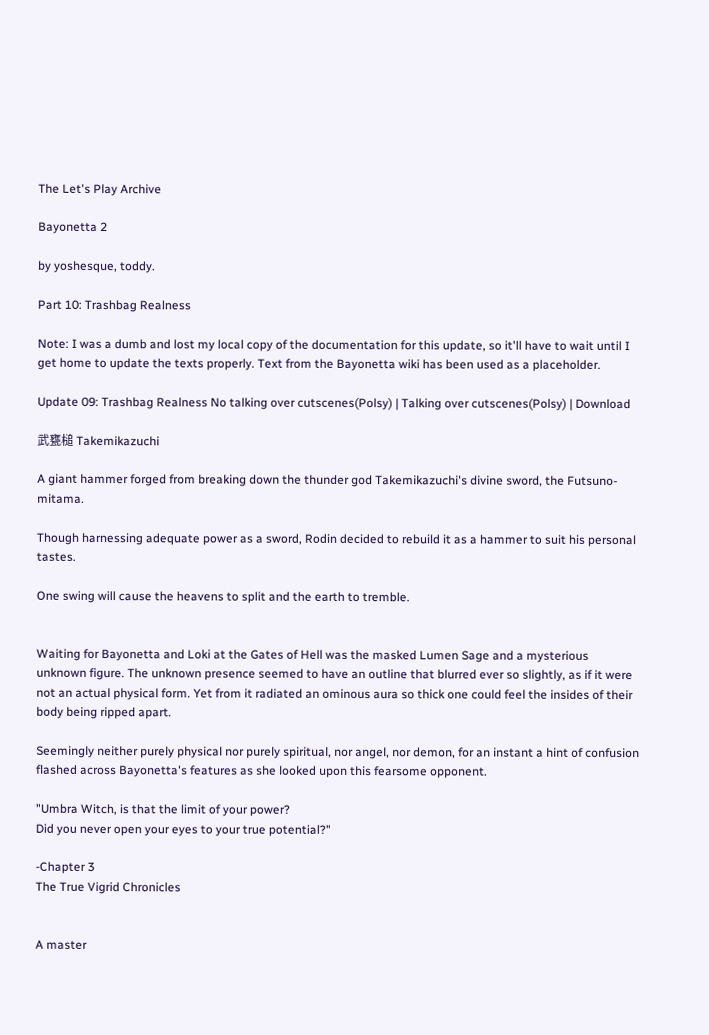The Let's Play Archive

Bayonetta 2

by yoshesque, toddy.

Part 10: Trashbag Realness

Note: I was a dumb and lost my local copy of the documentation for this update, so it'll have to wait until I get home to update the texts properly. Text from the Bayonetta wiki has been used as a placeholder.

Update 09: Trashbag Realness No talking over cutscenes(Polsy) | Talking over cutscenes(Polsy) | Download

武甕槌 Takemikazuchi

A giant hammer forged from breaking down the thunder god Takemikazuchi's divine sword, the Futsuno-mitama.

Though harnessing adequate power as a sword, Rodin decided to rebuild it as a hammer to suit his personal tastes.

One swing will cause the heavens to split and the earth to tremble.


Waiting for Bayonetta and Loki at the Gates of Hell was the masked Lumen Sage and a mysterious unknown figure. The unknown presence seemed to have an outline that blurred ever so slightly, as if it were not an actual physical form. Yet from it radiated an ominous aura so thick one could feel the insides of their body being ripped apart.

Seemingly neither purely physical nor purely spiritual, nor angel, nor demon, for an instant a hint of confusion flashed across Bayonetta's features as she looked upon this fearsome opponent.

"Umbra Witch, is that the limit of your power?
Did you never open your eyes to your true potential?"

-Chapter 3
The True Vigrid Chronicles


A master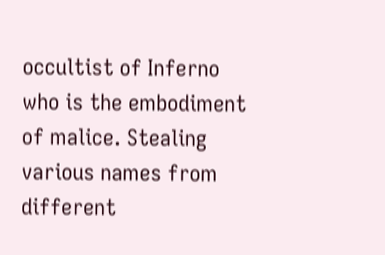occultist of Inferno who is the embodiment of malice. Stealing various names from different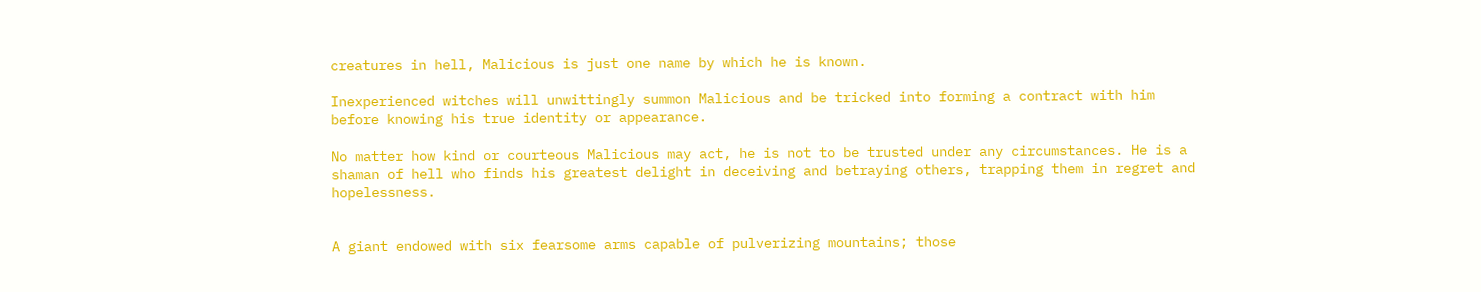creatures in hell, Malicious is just one name by which he is known.

Inexperienced witches will unwittingly summon Malicious and be tricked into forming a contract with him before knowing his true identity or appearance.

No matter how kind or courteous Malicious may act, he is not to be trusted under any circumstances. He is a shaman of hell who finds his greatest delight in deceiving and betraying others, trapping them in regret and hopelessness.


A giant endowed with six fearsome arms capable of pulverizing mountains; those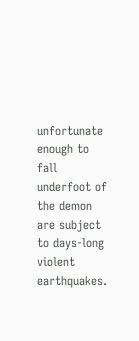unfortunate enough to fall underfoot of the demon are subject to days-long violent earthquakes.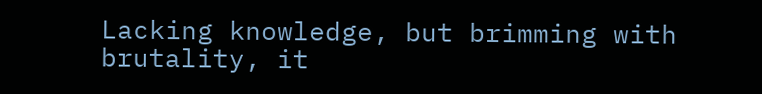Lacking knowledge, but brimming with brutality, it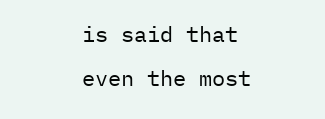is said that even the most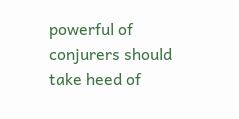powerful of conjurers should take heed of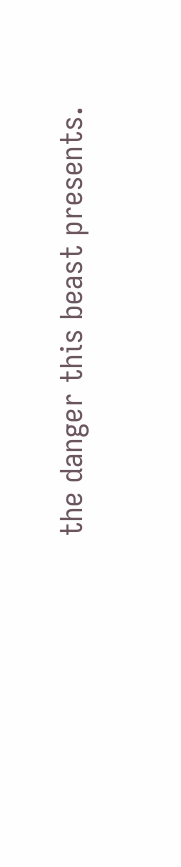the danger this beast presents.